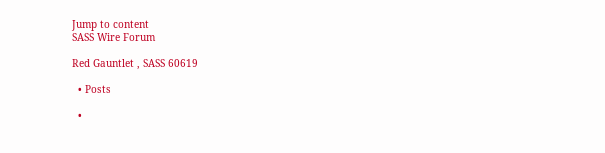Jump to content
SASS Wire Forum

Red Gauntlet , SASS 60619

  • Posts

  •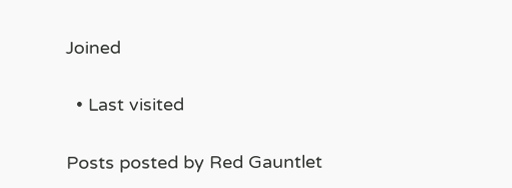Joined

  • Last visited

Posts posted by Red Gauntlet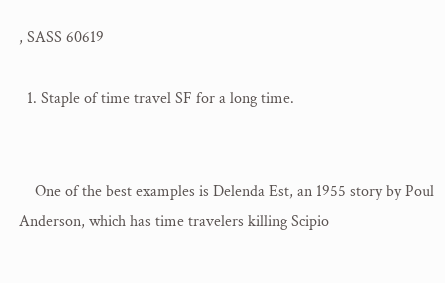, SASS 60619

  1. Staple of time travel SF for a long time.


    One of the best examples is Delenda Est, an 1955 story by Poul Anderson, which has time travelers killing Scipio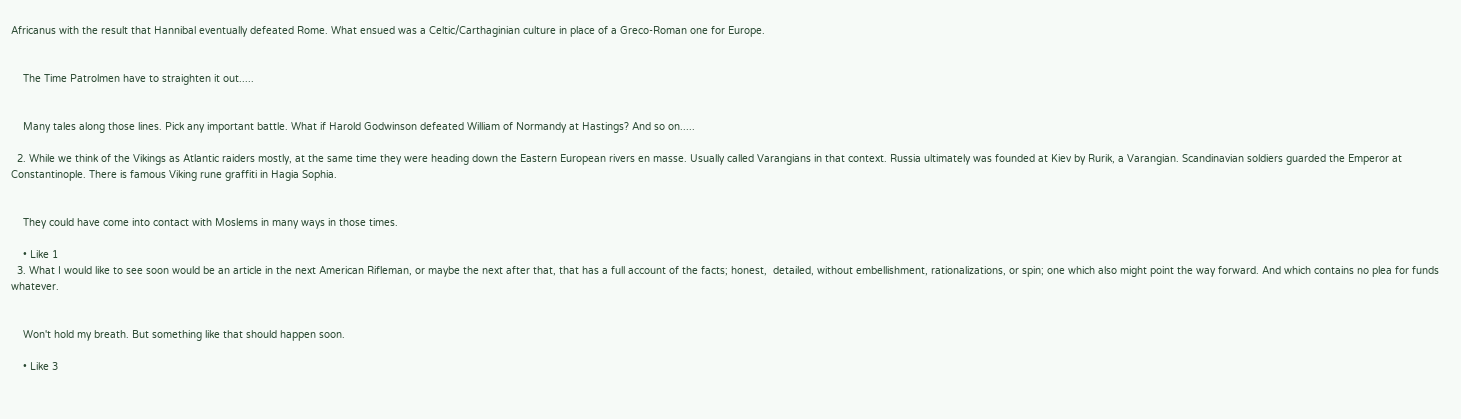Africanus with the result that Hannibal eventually defeated Rome. What ensued was a Celtic/Carthaginian culture in place of a Greco-Roman one for Europe.


    The Time Patrolmen have to straighten it out.....


    Many tales along those lines. Pick any important battle. What if Harold Godwinson defeated William of Normandy at Hastings? And so on.....

  2. While we think of the Vikings as Atlantic raiders mostly, at the same time they were heading down the Eastern European rivers en masse. Usually called Varangians in that context. Russia ultimately was founded at Kiev by Rurik, a Varangian. Scandinavian soldiers guarded the Emperor at Constantinople. There is famous Viking rune graffiti in Hagia Sophia.


    They could have come into contact with Moslems in many ways in those times.

    • Like 1
  3. What I would like to see soon would be an article in the next American Rifleman, or maybe the next after that, that has a full account of the facts; honest,  detailed, without embellishment, rationalizations, or spin; one which also might point the way forward. And which contains no plea for funds whatever.


    Won't hold my breath. But something like that should happen soon.

    • Like 3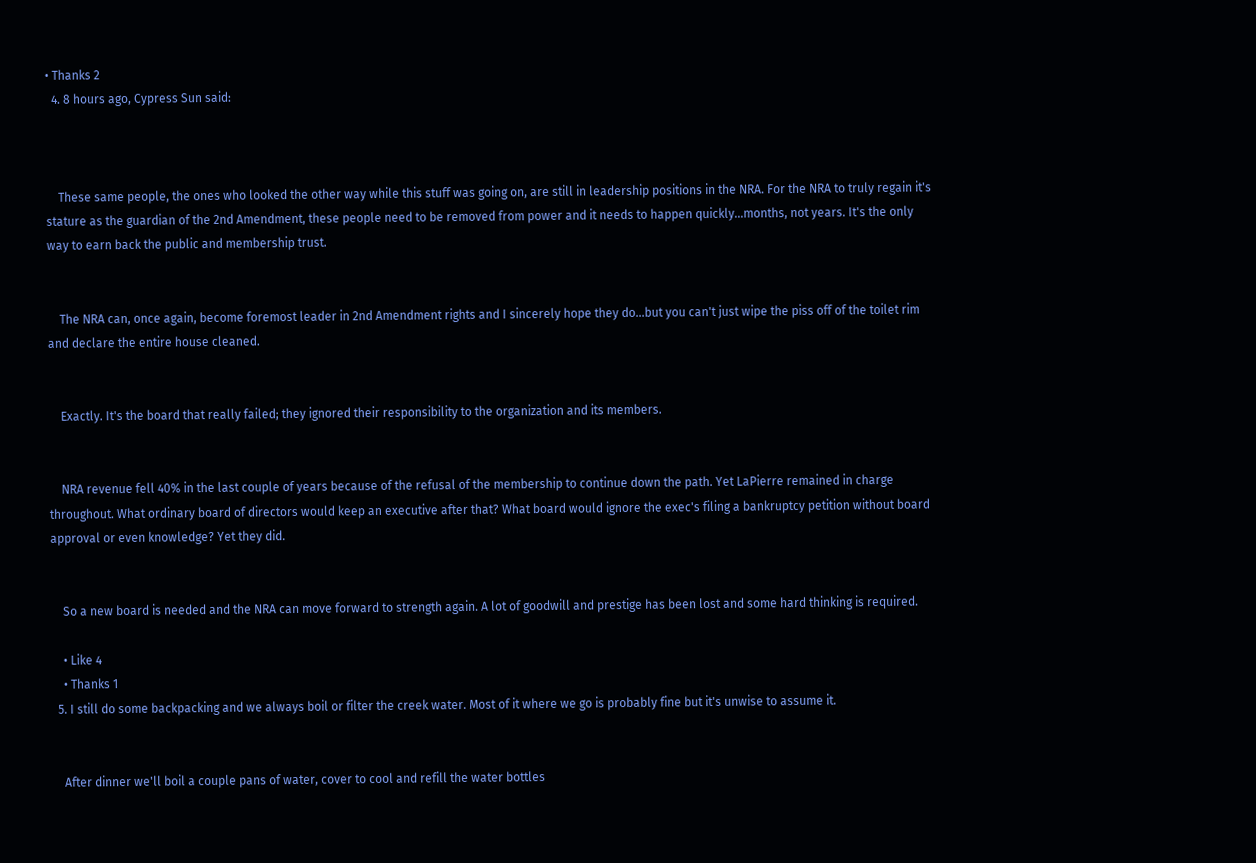• Thanks 2
  4. 8 hours ago, Cypress Sun said:



    These same people, the ones who looked the other way while this stuff was going on, are still in leadership positions in the NRA. For the NRA to truly regain it's stature as the guardian of the 2nd Amendment, these people need to be removed from power and it needs to happen quickly...months, not years. It's the only way to earn back the public and membership trust.


    The NRA can, once again, become foremost leader in 2nd Amendment rights and I sincerely hope they do...but you can't just wipe the piss off of the toilet rim and declare the entire house cleaned.


    Exactly. It's the board that really failed; they ignored their responsibility to the organization and its members.


    NRA revenue fell 40% in the last couple of years because of the refusal of the membership to continue down the path. Yet LaPierre remained in charge throughout. What ordinary board of directors would keep an executive after that? What board would ignore the exec's filing a bankruptcy petition without board approval or even knowledge? Yet they did.


    So a new board is needed and the NRA can move forward to strength again. A lot of goodwill and prestige has been lost and some hard thinking is required.

    • Like 4
    • Thanks 1
  5. I still do some backpacking and we always boil or filter the creek water. Most of it where we go is probably fine but it's unwise to assume it.


    After dinner we'll boil a couple pans of water, cover to cool and refill the water bottles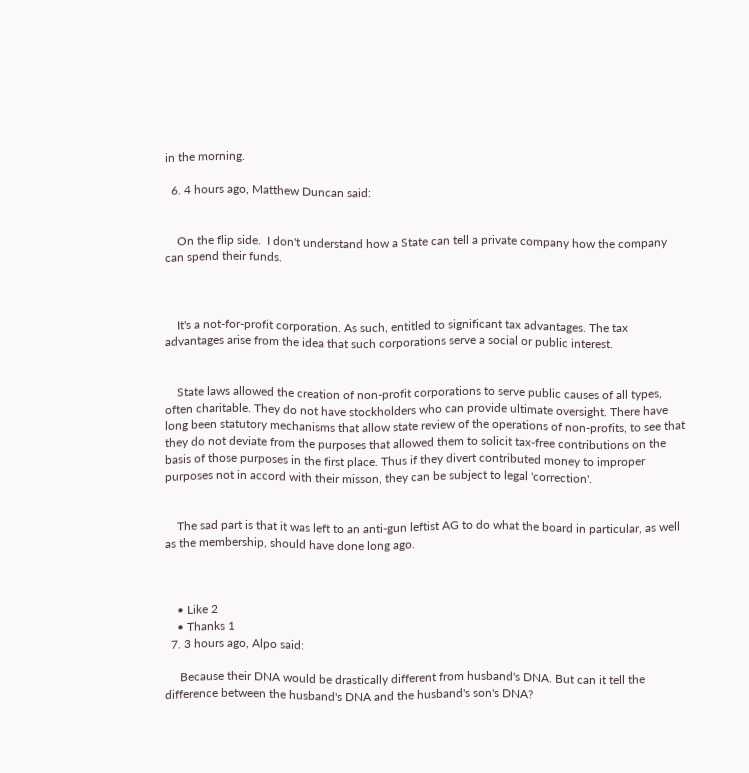in the morning.

  6. 4 hours ago, Matthew Duncan said:


    On the flip side.  I don't understand how a State can tell a private company how the company can spend their funds.



    It's a not-for-profit corporation. As such, entitled to significant tax advantages. The tax advantages arise from the idea that such corporations serve a social or public interest.


    State laws allowed the creation of non-profit corporations to serve public causes of all types, often charitable. They do not have stockholders who can provide ultimate oversight. There have long been statutory mechanisms that allow state review of the operations of non-profits, to see that they do not deviate from the purposes that allowed them to solicit tax-free contributions on the basis of those purposes in the first place. Thus if they divert contributed money to improper purposes not in accord with their misson, they can be subject to legal 'correction'.


    The sad part is that it was left to an anti-gun leftist AG to do what the board in particular, as well as the membership, should have done long ago.



    • Like 2
    • Thanks 1
  7. 3 hours ago, Alpo said:

     Because their DNA would be drastically different from husband's DNA. But can it tell the difference between the husband's DNA and the husband's son's DNA?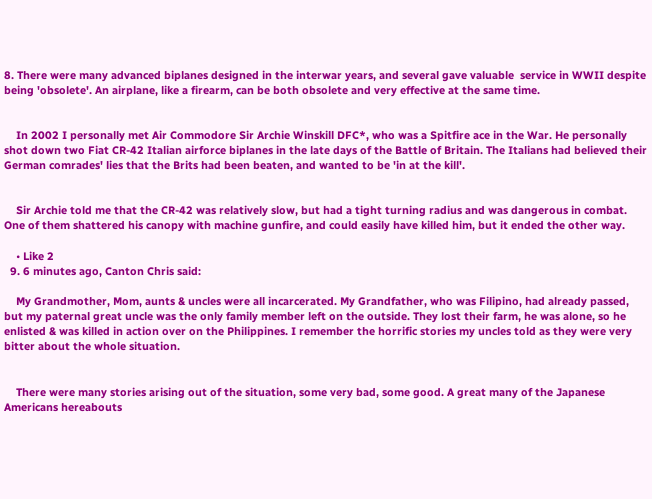8. There were many advanced biplanes designed in the interwar years, and several gave valuable  service in WWII despite being 'obsolete'. An airplane, like a firearm, can be both obsolete and very effective at the same time.


    In 2002 I personally met Air Commodore Sir Archie Winskill DFC*, who was a Spitfire ace in the War. He personally shot down two Fiat CR-42 Italian airforce biplanes in the late days of the Battle of Britain. The Italians had believed their German comrades' lies that the Brits had been beaten, and wanted to be 'in at the kill'.


    Sir Archie told me that the CR-42 was relatively slow, but had a tight turning radius and was dangerous in combat. One of them shattered his canopy with machine gunfire, and could easily have killed him, but it ended the other way.

    • Like 2
  9. 6 minutes ago, Canton Chris said:

    My Grandmother, Mom, aunts & uncles were all incarcerated. My Grandfather, who was Filipino, had already passed, but my paternal great uncle was the only family member left on the outside. They lost their farm, he was alone, so he enlisted & was killed in action over on the Philippines. I remember the horrific stories my uncles told as they were very bitter about the whole situation.


    There were many stories arising out of the situation, some very bad, some good. A great many of the Japanese Americans hereabouts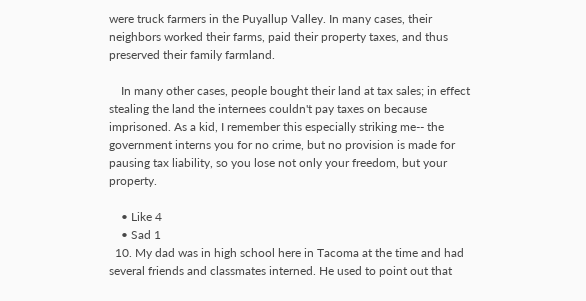were truck farmers in the Puyallup Valley. In many cases, their neighbors worked their farms, paid their property taxes, and thus preserved their family farmland.

    In many other cases, people bought their land at tax sales; in effect stealing the land the internees couldn't pay taxes on because imprisoned. As a kid, I remember this especially striking me-- the government interns you for no crime, but no provision is made for pausing tax liability, so you lose not only your freedom, but your property.

    • Like 4
    • Sad 1
  10. My dad was in high school here in Tacoma at the time and had several friends and classmates interned. He used to point out that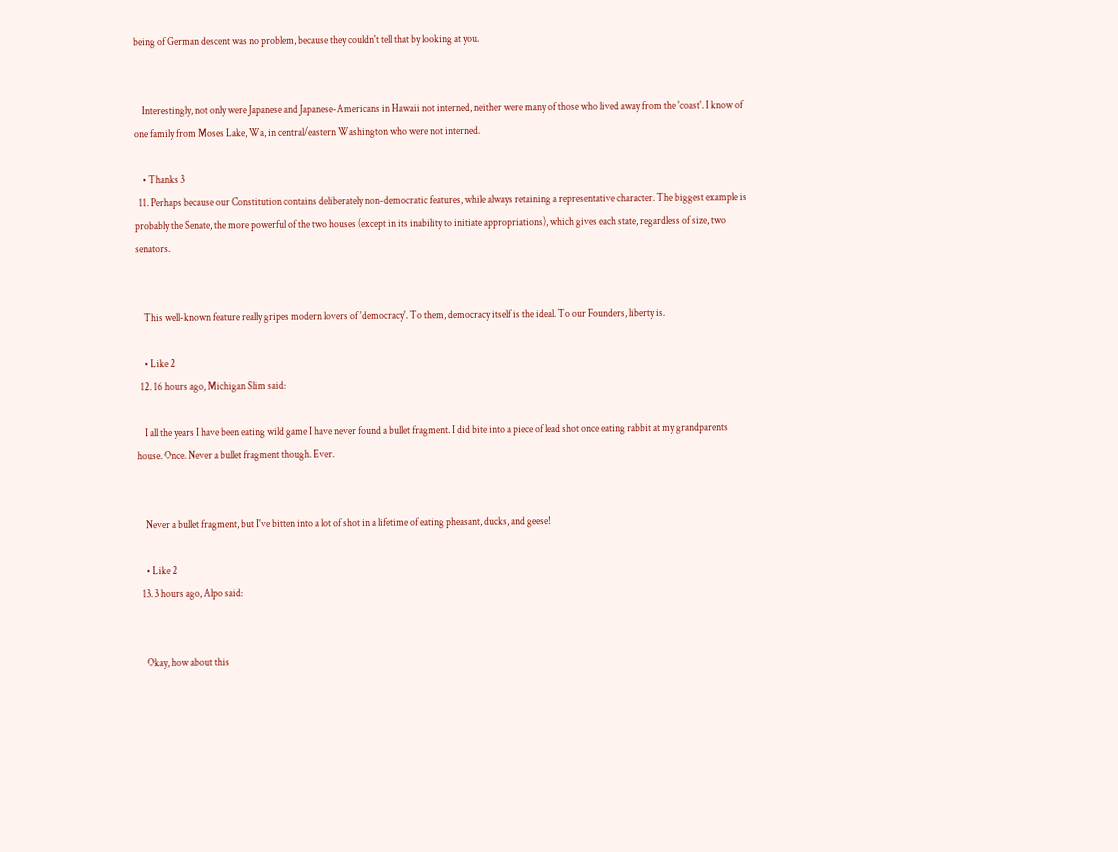being of German descent was no problem, because they couldn't tell that by looking at you.


    Interestingly, not only were Japanese and Japanese-Americans in Hawaii not interned, neither were many of those who lived away from the 'coast'. I know of one family from Moses Lake, Wa, in central/eastern Washington who were not interned.

    • Thanks 3
  11. Perhaps because our Constitution contains deliberately non-democratic features, while always retaining a representative character. The biggest example is probably the Senate, the more powerful of the two houses (except in its inability to initiate appropriations), which gives each state, regardless of size, two senators.


    This well-known feature really gripes modern lovers of 'democracy'. To them, democracy itself is the ideal. To our Founders, liberty is.

    • Like 2
  12. 16 hours ago, Michigan Slim said:

    I all the years I have been eating wild game I have never found a bullet fragment. I did bite into a piece of lead shot once eating rabbit at my grandparents house. Once. Never a bullet fragment though. Ever.


    Never a bullet fragment, but I've bitten into a lot of shot in a lifetime of eating pheasant, ducks, and geese!

    • Like 2
  13. 3 hours ago, Alpo said:


    Okay, how about this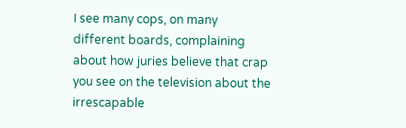I see many cops, on many different boards, complaining about how juries believe that crap you see on the television about the irrescapable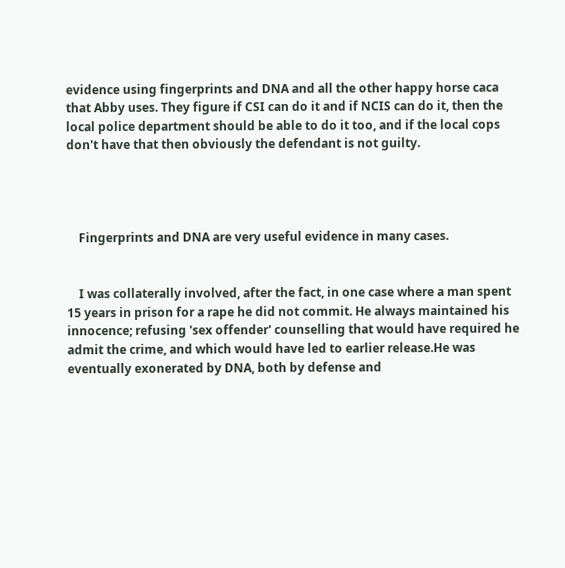evidence using fingerprints and DNA and all the other happy horse caca that Abby uses. They figure if CSI can do it and if NCIS can do it, then the local police department should be able to do it too, and if the local cops don't have that then obviously the defendant is not guilty.




    Fingerprints and DNA are very useful evidence in many cases.


    I was collaterally involved, after the fact, in one case where a man spent 15 years in prison for a rape he did not commit. He always maintained his innocence; refusing 'sex offender' counselling that would have required he admit the crime, and which would have led to earlier release.He was eventually exonerated by DNA, both by defense and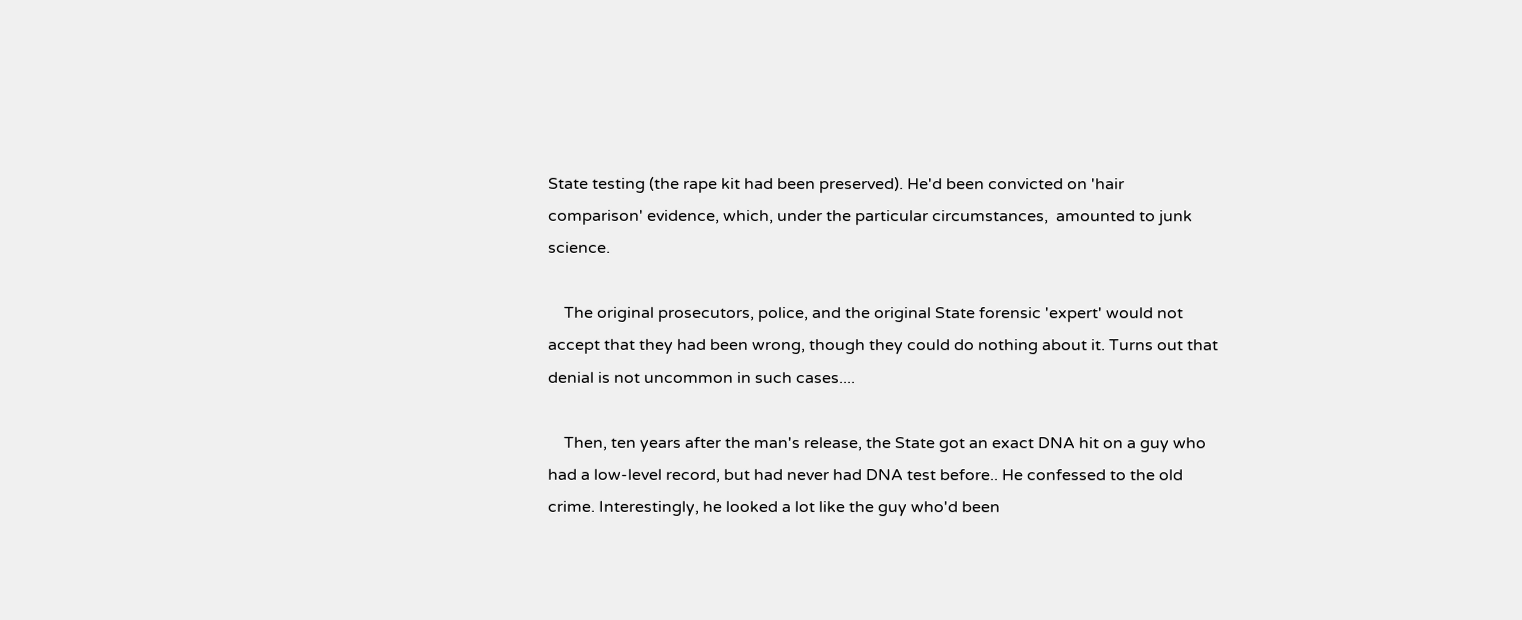State testing (the rape kit had been preserved). He'd been convicted on 'hair comparison' evidence, which, under the particular circumstances,  amounted to junk science.

    The original prosecutors, police, and the original State forensic 'expert' would not accept that they had been wrong, though they could do nothing about it. Turns out that denial is not uncommon in such cases....

    Then, ten years after the man's release, the State got an exact DNA hit on a guy who had a low-level record, but had never had DNA test before.. He confessed to the old crime. Interestingly, he looked a lot like the guy who'd been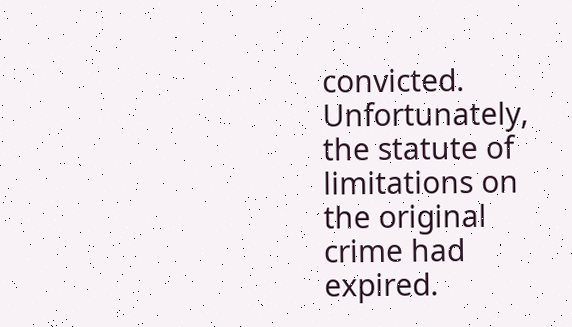convicted. Unfortunately, the statute of limitations on the original crime had expired.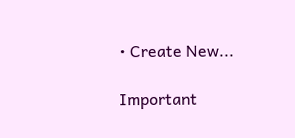• Create New...

Important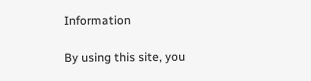Information

By using this site, you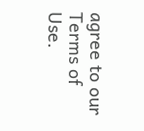agree to our Terms of Use.